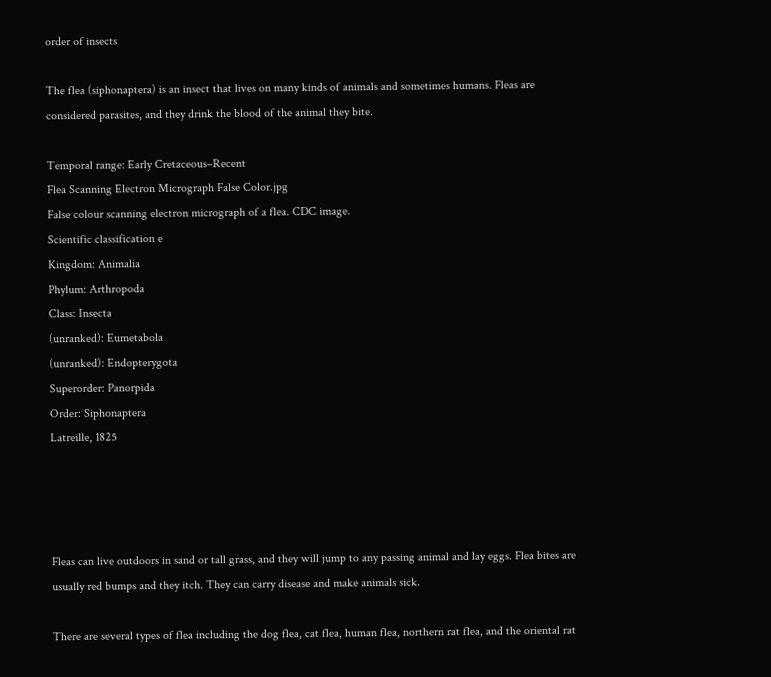order of insects

The flea (siphonaptera) is an insect that lives on many kinds of animals and sometimes humans. Fleas are considered parasites, and they drink the blood of the animal they bite.

Temporal range: Early Cretaceous–Recent
Flea Scanning Electron Micrograph False Color.jpg
False colour scanning electron micrograph of a flea. CDC image.
Scientific classification e
Kingdom: Animalia
Phylum: Arthropoda
Class: Insecta
(unranked): Eumetabola
(unranked): Endopterygota
Superorder: Panorpida
Order: Siphonaptera
Latreille, 1825




Fleas can live outdoors in sand or tall grass, and they will jump to any passing animal and lay eggs. Flea bites are usually red bumps and they itch. They can carry disease and make animals sick.

There are several types of flea including the dog flea, cat flea, human flea, northern rat flea, and the oriental rat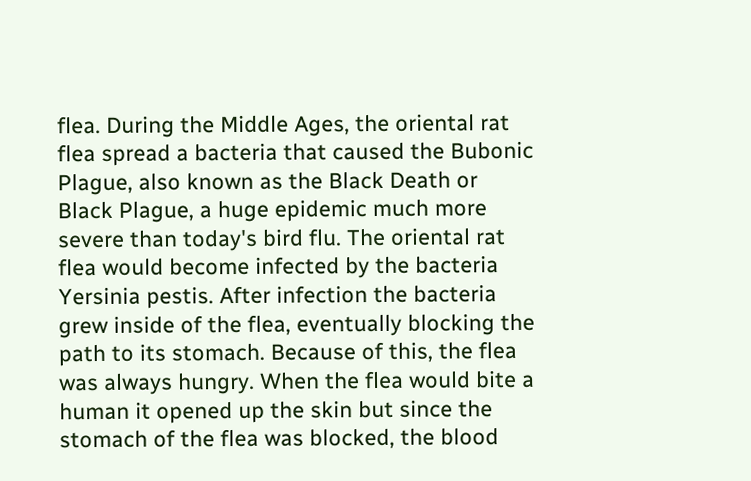flea. During the Middle Ages, the oriental rat flea spread a bacteria that caused the Bubonic Plague, also known as the Black Death or Black Plague, a huge epidemic much more severe than today's bird flu. The oriental rat flea would become infected by the bacteria Yersinia pestis. After infection the bacteria grew inside of the flea, eventually blocking the path to its stomach. Because of this, the flea was always hungry. When the flea would bite a human it opened up the skin but since the stomach of the flea was blocked, the blood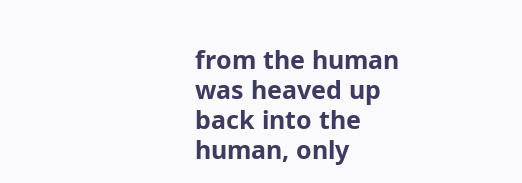from the human was heaved up back into the human, only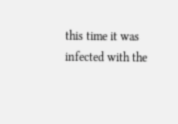this time it was infected with the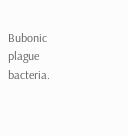Bubonic plague bacteria.